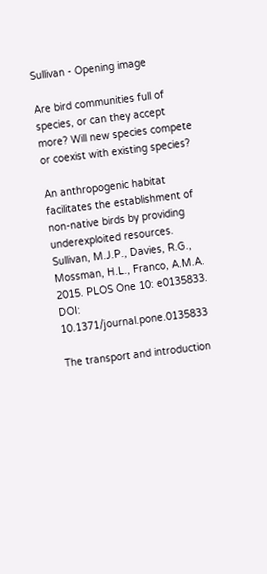Sullivan - Opening image

Are bird communities full of species, or can they accept more? Will new species compete or coexist with existing species?

An anthropogenic habitat facilitates the establishment of non-native birds by providing underexploited resources.
Sullivan, M.J.P., Davies, R.G., Mossman, H.L., Franco, A.M.A. 2015. PLOS One 10: e0135833. DOI: 10.1371/journal.pone.0135833

The transport and introduction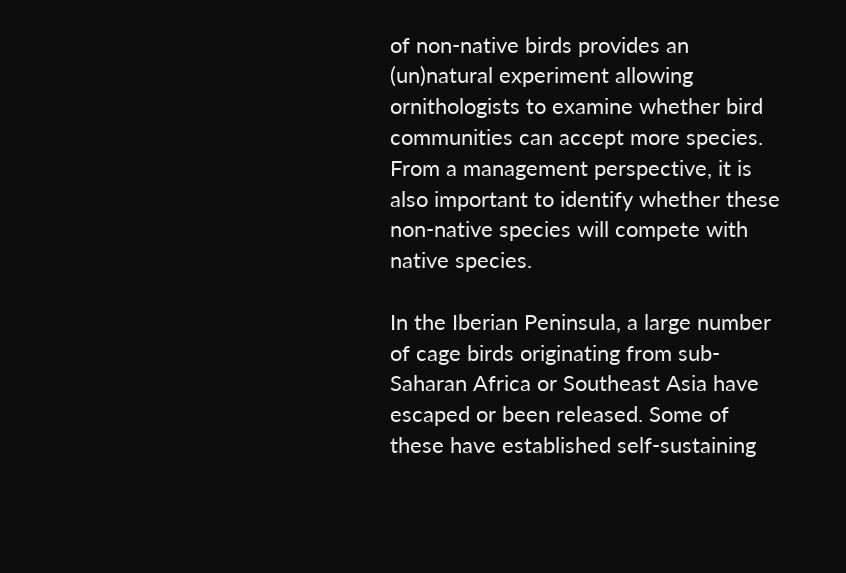of non-native birds provides an (un)natural experiment allowing ornithologists to examine whether bird communities can accept more species. From a management perspective, it is also important to identify whether these non-native species will compete with native species.

In the Iberian Peninsula, a large number of cage birds originating from sub-Saharan Africa or Southeast Asia have escaped or been released. Some of these have established self-sustaining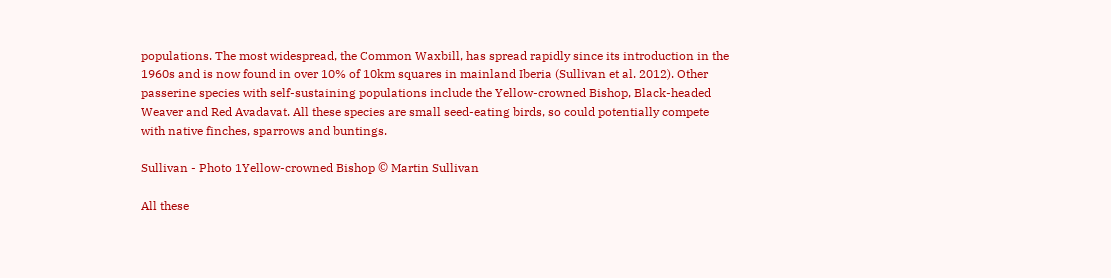populations. The most widespread, the Common Waxbill, has spread rapidly since its introduction in the 1960s and is now found in over 10% of 10km squares in mainland Iberia (Sullivan et al. 2012). Other passerine species with self-sustaining populations include the Yellow-crowned Bishop, Black-headed Weaver and Red Avadavat. All these species are small seed-eating birds, so could potentially compete with native finches, sparrows and buntings.

Sullivan - Photo 1Yellow-crowned Bishop © Martin Sullivan

All these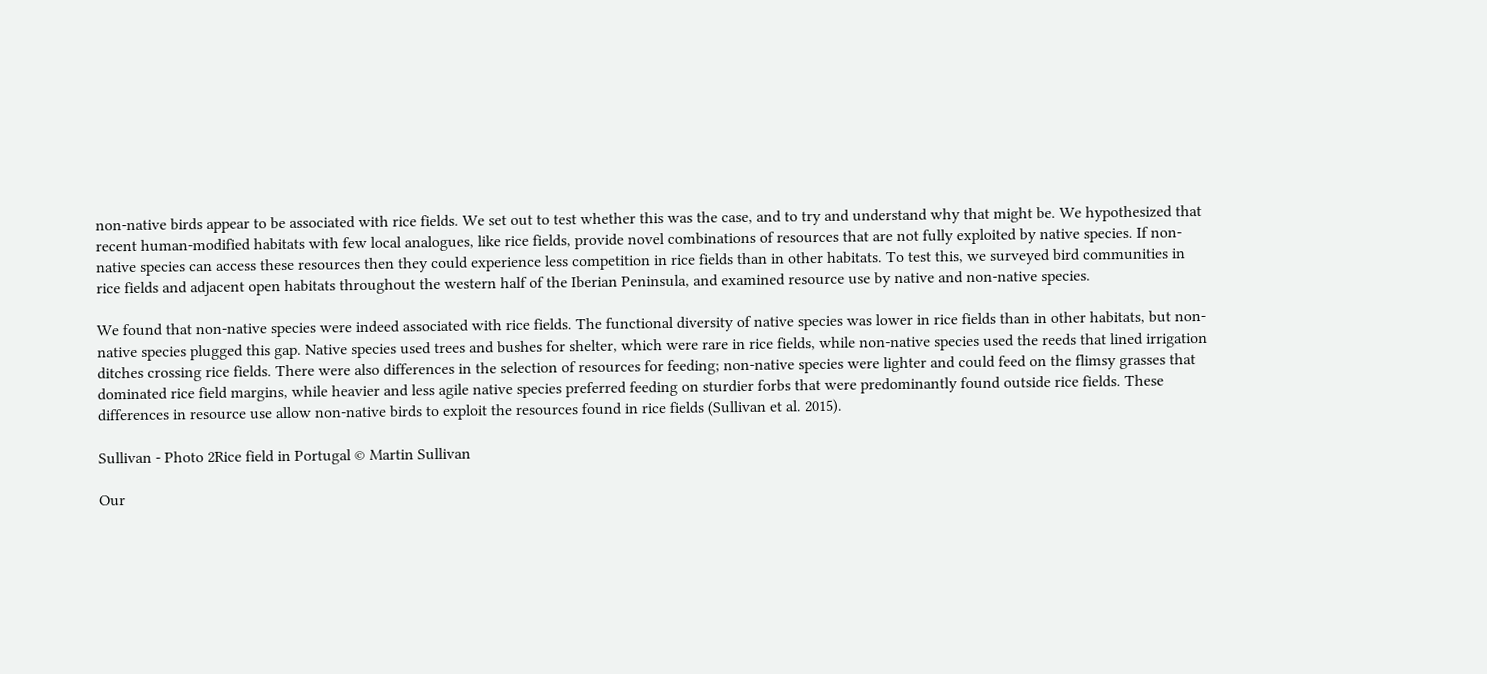non-native birds appear to be associated with rice fields. We set out to test whether this was the case, and to try and understand why that might be. We hypothesized that recent human-modified habitats with few local analogues, like rice fields, provide novel combinations of resources that are not fully exploited by native species. If non-native species can access these resources then they could experience less competition in rice fields than in other habitats. To test this, we surveyed bird communities in rice fields and adjacent open habitats throughout the western half of the Iberian Peninsula, and examined resource use by native and non-native species.

We found that non-native species were indeed associated with rice fields. The functional diversity of native species was lower in rice fields than in other habitats, but non-native species plugged this gap. Native species used trees and bushes for shelter, which were rare in rice fields, while non-native species used the reeds that lined irrigation ditches crossing rice fields. There were also differences in the selection of resources for feeding; non-native species were lighter and could feed on the flimsy grasses that dominated rice field margins, while heavier and less agile native species preferred feeding on sturdier forbs that were predominantly found outside rice fields. These differences in resource use allow non-native birds to exploit the resources found in rice fields (Sullivan et al. 2015).

Sullivan - Photo 2Rice field in Portugal © Martin Sullivan

Our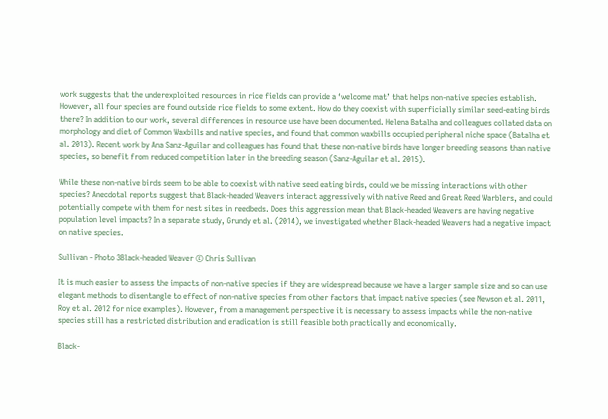work suggests that the underexploited resources in rice fields can provide a ‘welcome mat’ that helps non-native species establish. However, all four species are found outside rice fields to some extent. How do they coexist with superficially similar seed-eating birds there? In addition to our work, several differences in resource use have been documented. Helena Batalha and colleagues collated data on morphology and diet of Common Waxbills and native species, and found that common waxbills occupied peripheral niche space (Batalha et al. 2013). Recent work by Ana Sanz-Aguilar and colleagues has found that these non-native birds have longer breeding seasons than native species, so benefit from reduced competition later in the breeding season (Sanz-Aguilar et al. 2015).

While these non-native birds seem to be able to coexist with native seed eating birds, could we be missing interactions with other species? Anecdotal reports suggest that Black-headed Weavers interact aggressively with native Reed and Great Reed Warblers, and could potentially compete with them for nest sites in reedbeds. Does this aggression mean that Black-headed Weavers are having negative population level impacts? In a separate study, Grundy et al. (2014), we investigated whether Black-headed Weavers had a negative impact on native species.

Sullivan - Photo 3Black-headed Weaver © Chris Sullivan

It is much easier to assess the impacts of non-native species if they are widespread because we have a larger sample size and so can use elegant methods to disentangle to effect of non-native species from other factors that impact native species (see Newson et al. 2011, Roy et al. 2012 for nice examples). However, from a management perspective it is necessary to assess impacts while the non-native species still has a restricted distribution and eradication is still feasible both practically and economically.

Black-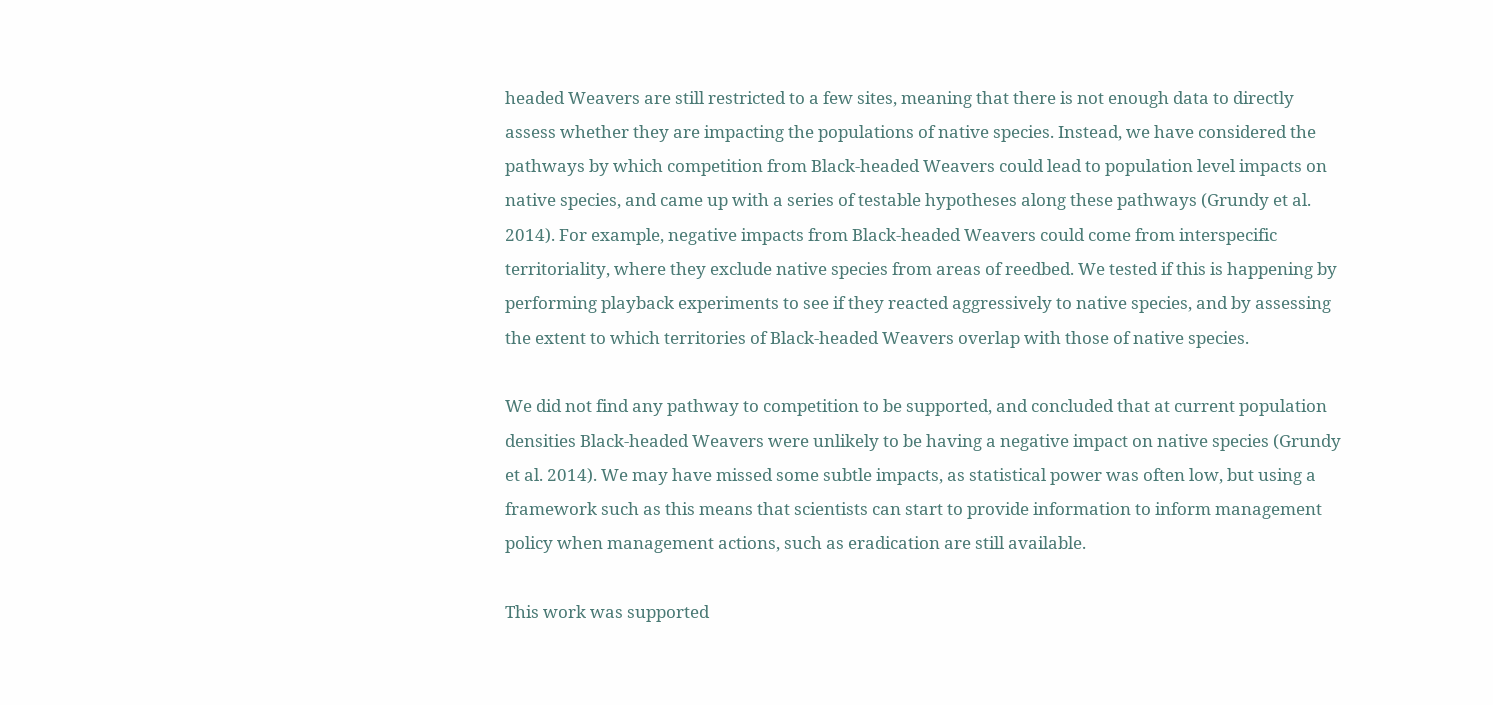headed Weavers are still restricted to a few sites, meaning that there is not enough data to directly assess whether they are impacting the populations of native species. Instead, we have considered the pathways by which competition from Black-headed Weavers could lead to population level impacts on native species, and came up with a series of testable hypotheses along these pathways (Grundy et al. 2014). For example, negative impacts from Black-headed Weavers could come from interspecific territoriality, where they exclude native species from areas of reedbed. We tested if this is happening by performing playback experiments to see if they reacted aggressively to native species, and by assessing the extent to which territories of Black-headed Weavers overlap with those of native species.

We did not find any pathway to competition to be supported, and concluded that at current population densities Black-headed Weavers were unlikely to be having a negative impact on native species (Grundy et al. 2014). We may have missed some subtle impacts, as statistical power was often low, but using a framework such as this means that scientists can start to provide information to inform management policy when management actions, such as eradication are still available.

This work was supported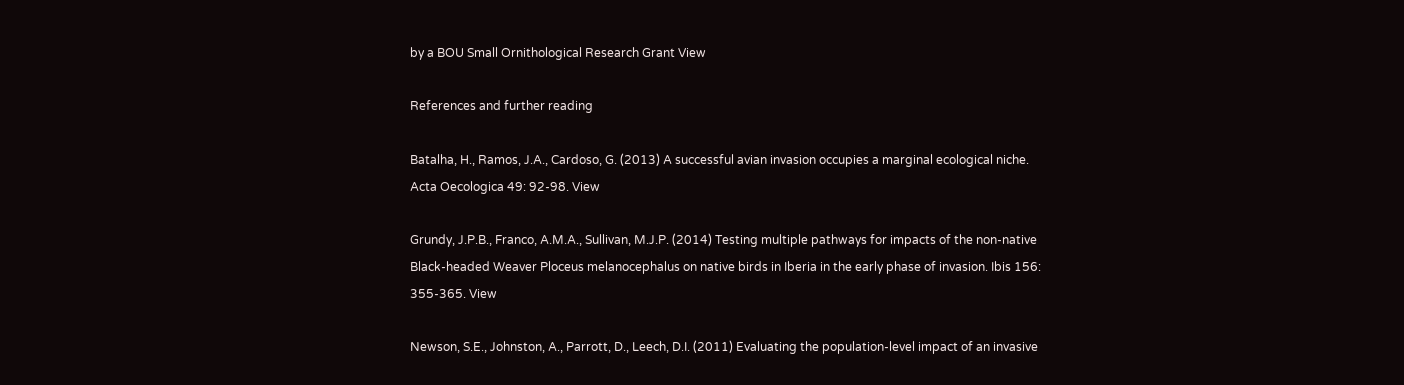by a BOU Small Ornithological Research Grant View

References and further reading

Batalha, H., Ramos, J.A., Cardoso, G. (2013) A successful avian invasion occupies a marginal ecological niche. Acta Oecologica 49: 92-98. View

Grundy, J.P.B., Franco, A.M.A., Sullivan, M.J.P. (2014) Testing multiple pathways for impacts of the non-native Black-headed Weaver Ploceus melanocephalus on native birds in Iberia in the early phase of invasion. Ibis 156: 355-365. View

Newson, S.E., Johnston, A., Parrott, D., Leech, D.I. (2011) Evaluating the population-level impact of an invasive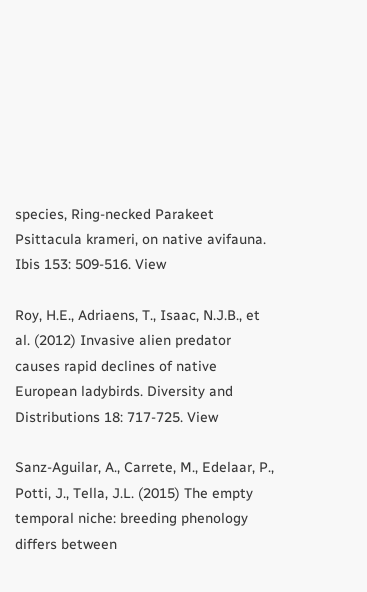species, Ring-necked Parakeet Psittacula krameri, on native avifauna. Ibis 153: 509-516. View

Roy, H.E., Adriaens, T., Isaac, N.J.B., et al. (2012) Invasive alien predator causes rapid declines of native European ladybirds. Diversity and Distributions 18: 717-725. View

Sanz-Aguilar, A., Carrete, M., Edelaar, P., Potti, J., Tella, J.L. (2015) The empty temporal niche: breeding phenology differs between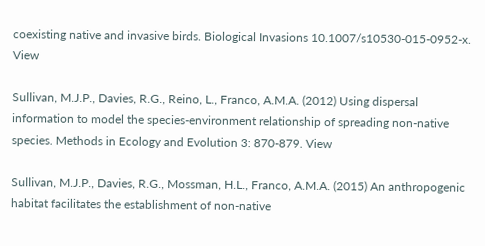coexisting native and invasive birds. Biological Invasions 10.1007/s10530-015-0952-x. View

Sullivan, M.J.P., Davies, R.G., Reino, L., Franco, A.M.A. (2012) Using dispersal information to model the species-environment relationship of spreading non-native species. Methods in Ecology and Evolution 3: 870-879. View

Sullivan, M.J.P., Davies, R.G., Mossman, H.L., Franco, A.M.A. (2015) An anthropogenic habitat facilitates the establishment of non-native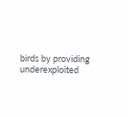birds by providing underexploited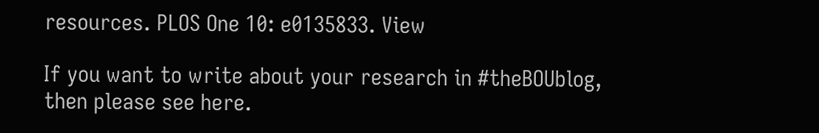resources. PLOS One 10: e0135833. View

If you want to write about your research in #theBOUblog, then please see here.